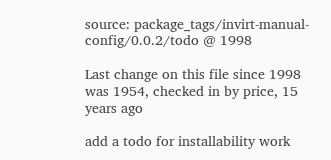source: package_tags/invirt-manual-config/0.0.2/todo @ 1998

Last change on this file since 1998 was 1954, checked in by price, 15 years ago

add a todo for installability work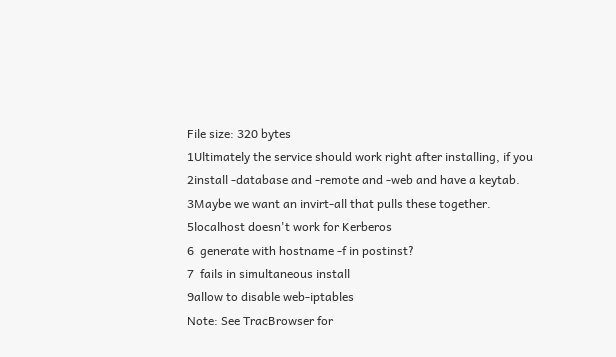File size: 320 bytes
1Ultimately the service should work right after installing, if you
2install -database and -remote and -web and have a keytab.
3Maybe we want an invirt-all that pulls these together.
5localhost doesn't work for Kerberos
6  generate with hostname -f in postinst?
7  fails in simultaneous install
9allow to disable web-iptables
Note: See TracBrowser for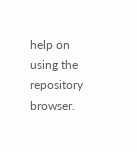help on using the repository browser.